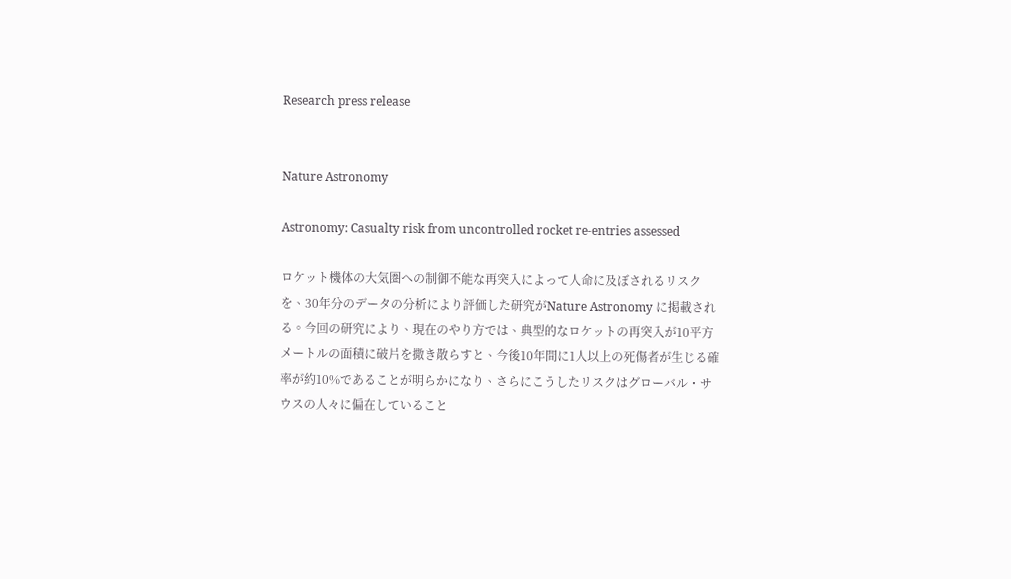Research press release


Nature Astronomy

Astronomy: Casualty risk from uncontrolled rocket re-entries assessed

ロケット機体の大気圏への制御不能な再突入によって人命に及ぼされるリスクを、30年分のデータの分析により評価した研究がNature Astronomy に掲載される。今回の研究により、現在のやり方では、典型的なロケットの再突入が10平方メートルの面積に破片を撒き散らすと、今後10年間に1人以上の死傷者が生じる確率が約10%であることが明らかになり、さらにこうしたリスクはグローバル・サウスの人々に偏在していること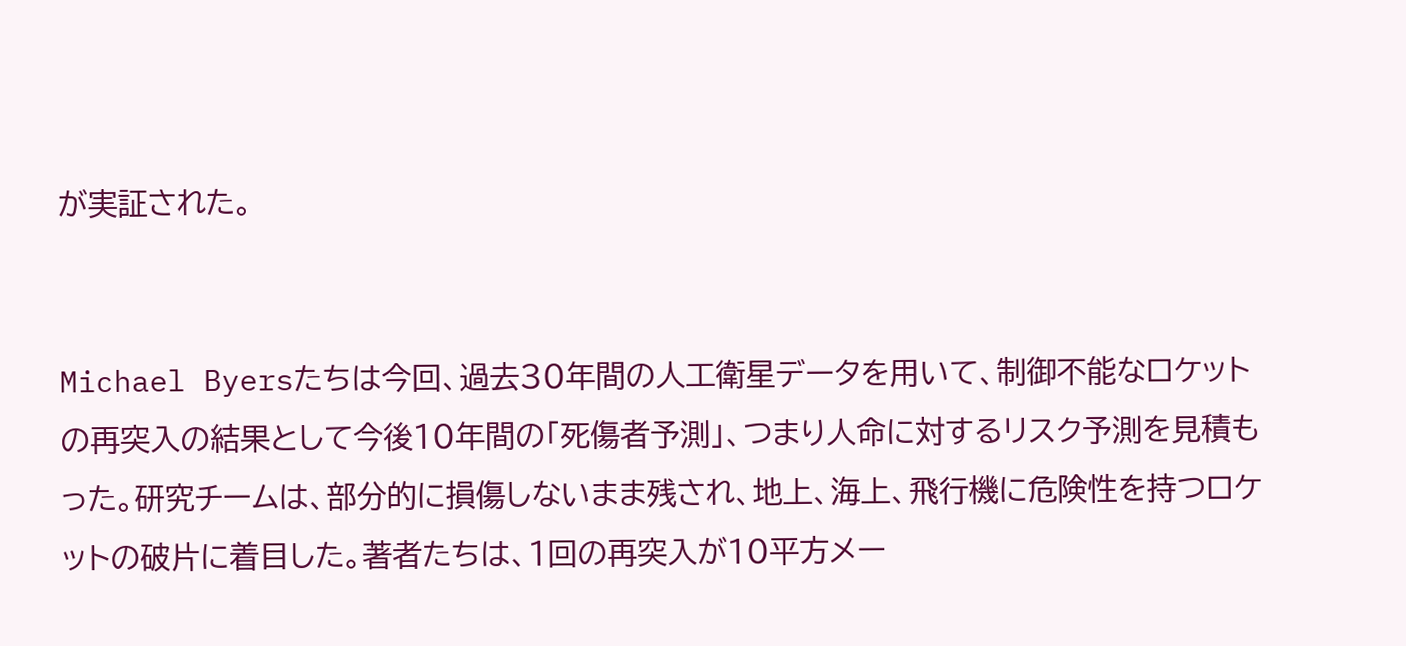が実証された。


Michael Byersたちは今回、過去30年間の人工衛星データを用いて、制御不能なロケットの再突入の結果として今後10年間の「死傷者予測」、つまり人命に対するリスク予測を見積もった。研究チームは、部分的に損傷しないまま残され、地上、海上、飛行機に危険性を持つロケットの破片に着目した。著者たちは、1回の再突入が10平方メー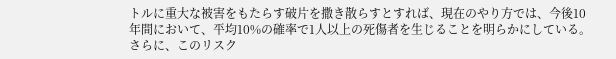トルに重大な被害をもたらす破片を撒き散らすとすれば、現在のやり方では、今後10年間において、平均10%の確率で1人以上の死傷者を生じることを明らかにしている。さらに、このリスク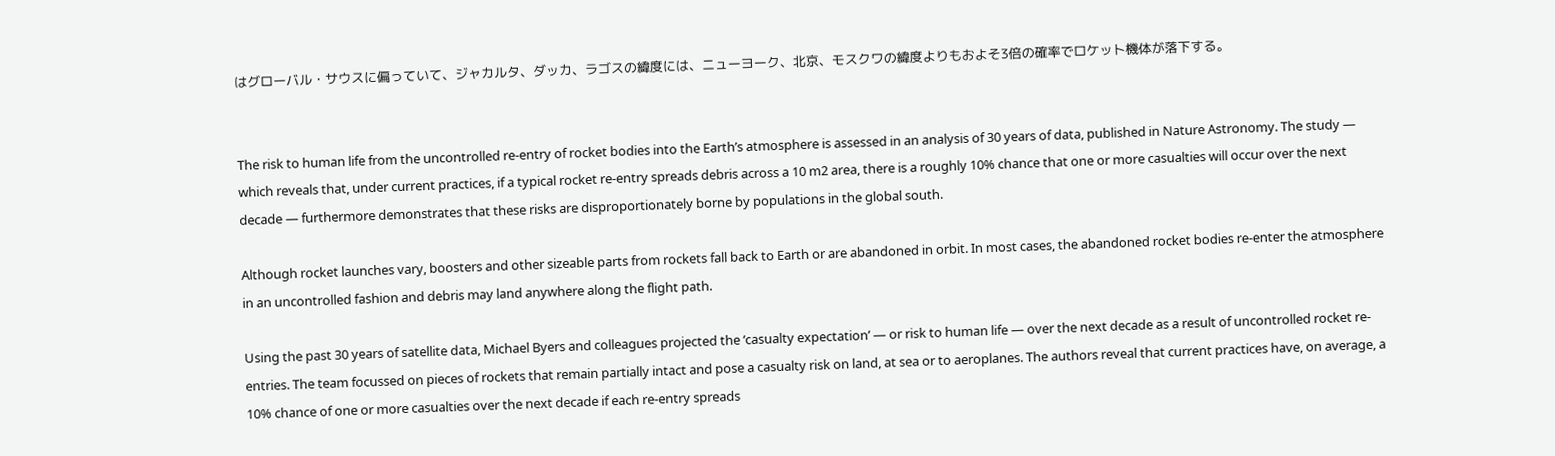はグローバル・サウスに偏っていて、ジャカルタ、ダッカ、ラゴスの緯度には、ニューヨーク、北京、モスクワの緯度よりもおよそ3倍の確率でロケット機体が落下する。


The risk to human life from the uncontrolled re-entry of rocket bodies into the Earth’s atmosphere is assessed in an analysis of 30 years of data, published in Nature Astronomy. The study — which reveals that, under current practices, if a typical rocket re-entry spreads debris across a 10 m2 area, there is a roughly 10% chance that one or more casualties will occur over the next decade — furthermore demonstrates that these risks are disproportionately borne by populations in the global south.

Although rocket launches vary, boosters and other sizeable parts from rockets fall back to Earth or are abandoned in orbit. In most cases, the abandoned rocket bodies re-enter the atmosphere in an uncontrolled fashion and debris may land anywhere along the flight path.

Using the past 30 years of satellite data, Michael Byers and colleagues projected the ‘casualty expectation’ — or risk to human life — over the next decade as a result of uncontrolled rocket re-entries. The team focussed on pieces of rockets that remain partially intact and pose a casualty risk on land, at sea or to aeroplanes. The authors reveal that current practices have, on average, a 10% chance of one or more casualties over the next decade if each re-entry spreads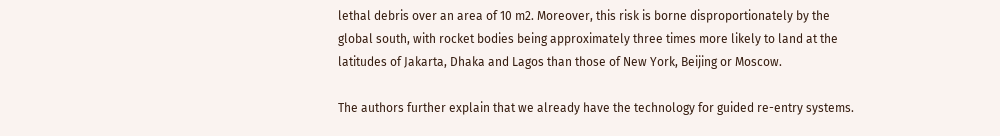lethal debris over an area of 10 m2. Moreover, this risk is borne disproportionately by the global south, with rocket bodies being approximately three times more likely to land at the latitudes of Jakarta, Dhaka and Lagos than those of New York, Beijing or Moscow.

The authors further explain that we already have the technology for guided re-entry systems.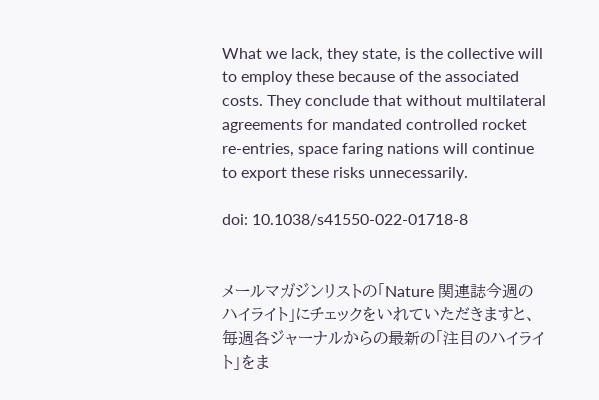What we lack, they state, is the collective will to employ these because of the associated costs. They conclude that without multilateral agreements for mandated controlled rocket re-entries, space faring nations will continue to export these risks unnecessarily.

doi: 10.1038/s41550-022-01718-8


メールマガジンリストの「Nature 関連誌今週のハイライト」にチェックをいれていただきますと、毎週各ジャーナルからの最新の「注目のハイライト」をま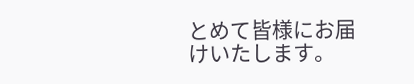とめて皆様にお届けいたします。